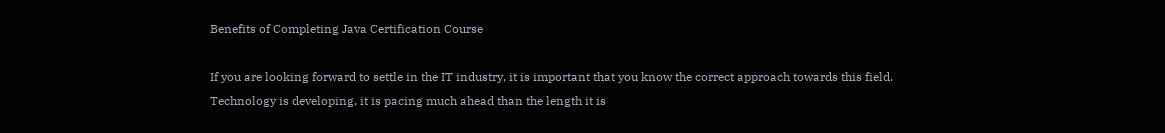Benefits of Completing Java Certification Course

If you are looking forward to settle in the IT industry, it is important that you know the correct approach towards this field. Technology is developing, it is pacing much ahead than the length it is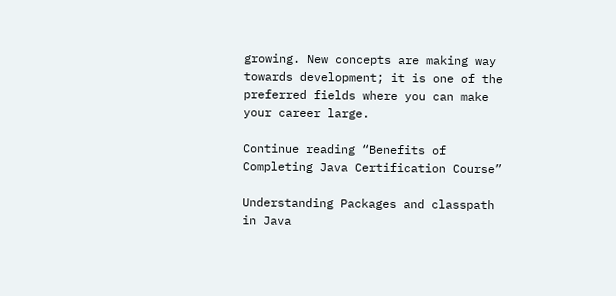growing. New concepts are making way towards development; it is one of the preferred fields where you can make your career large.

Continue reading “Benefits of Completing Java Certification Course”

Understanding Packages and classpath in Java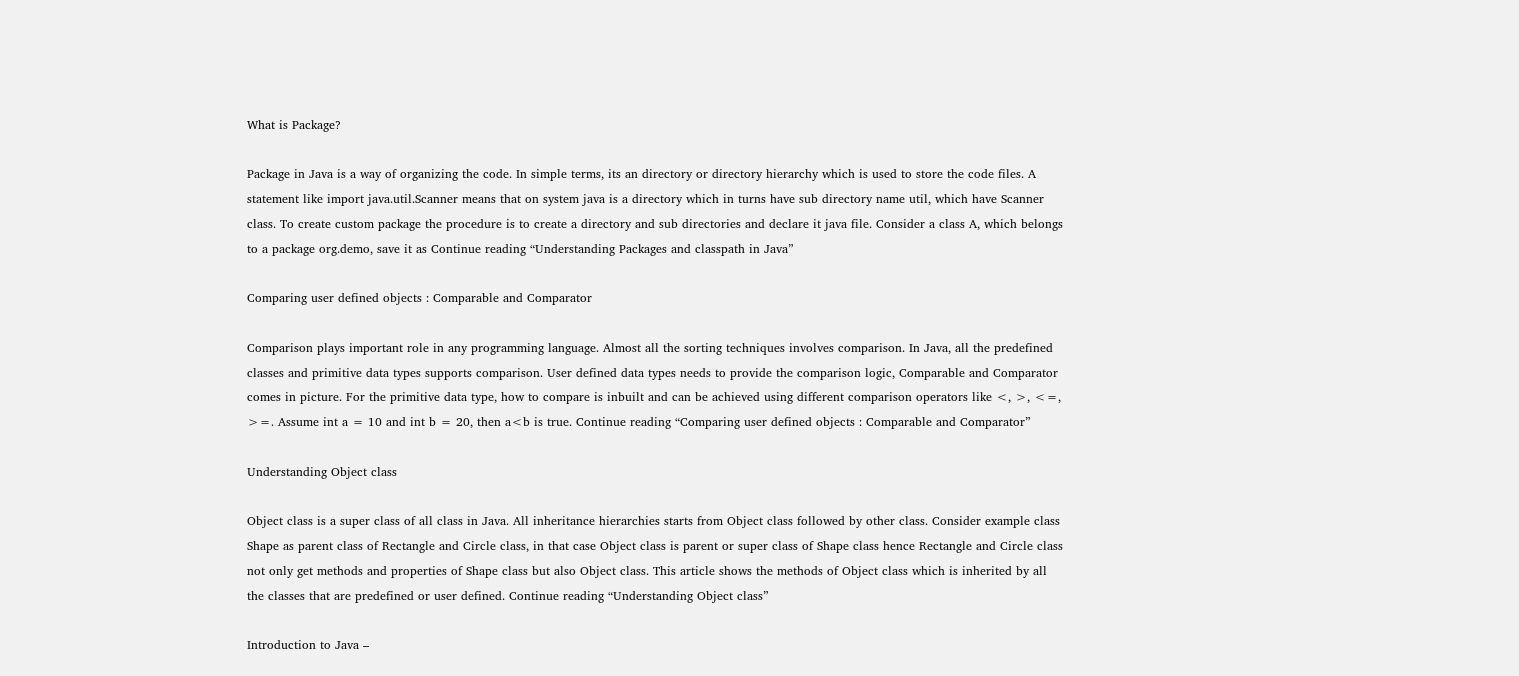What is Package?

Package in Java is a way of organizing the code. In simple terms, its an directory or directory hierarchy which is used to store the code files. A statement like import java.util.Scanner means that on system java is a directory which in turns have sub directory name util, which have Scanner class. To create custom package the procedure is to create a directory and sub directories and declare it java file. Consider a class A, which belongs to a package org.demo, save it as Continue reading “Understanding Packages and classpath in Java”

Comparing user defined objects : Comparable and Comparator

Comparison plays important role in any programming language. Almost all the sorting techniques involves comparison. In Java, all the predefined classes and primitive data types supports comparison. User defined data types needs to provide the comparison logic, Comparable and Comparator comes in picture. For the primitive data type, how to compare is inbuilt and can be achieved using different comparison operators like <, >, <=, >=. Assume int a = 10 and int b = 20, then a<b is true. Continue reading “Comparing user defined objects : Comparable and Comparator”

Understanding Object class

Object class is a super class of all class in Java. All inheritance hierarchies starts from Object class followed by other class. Consider example class Shape as parent class of Rectangle and Circle class, in that case Object class is parent or super class of Shape class hence Rectangle and Circle class not only get methods and properties of Shape class but also Object class. This article shows the methods of Object class which is inherited by all the classes that are predefined or user defined. Continue reading “Understanding Object class”

Introduction to Java –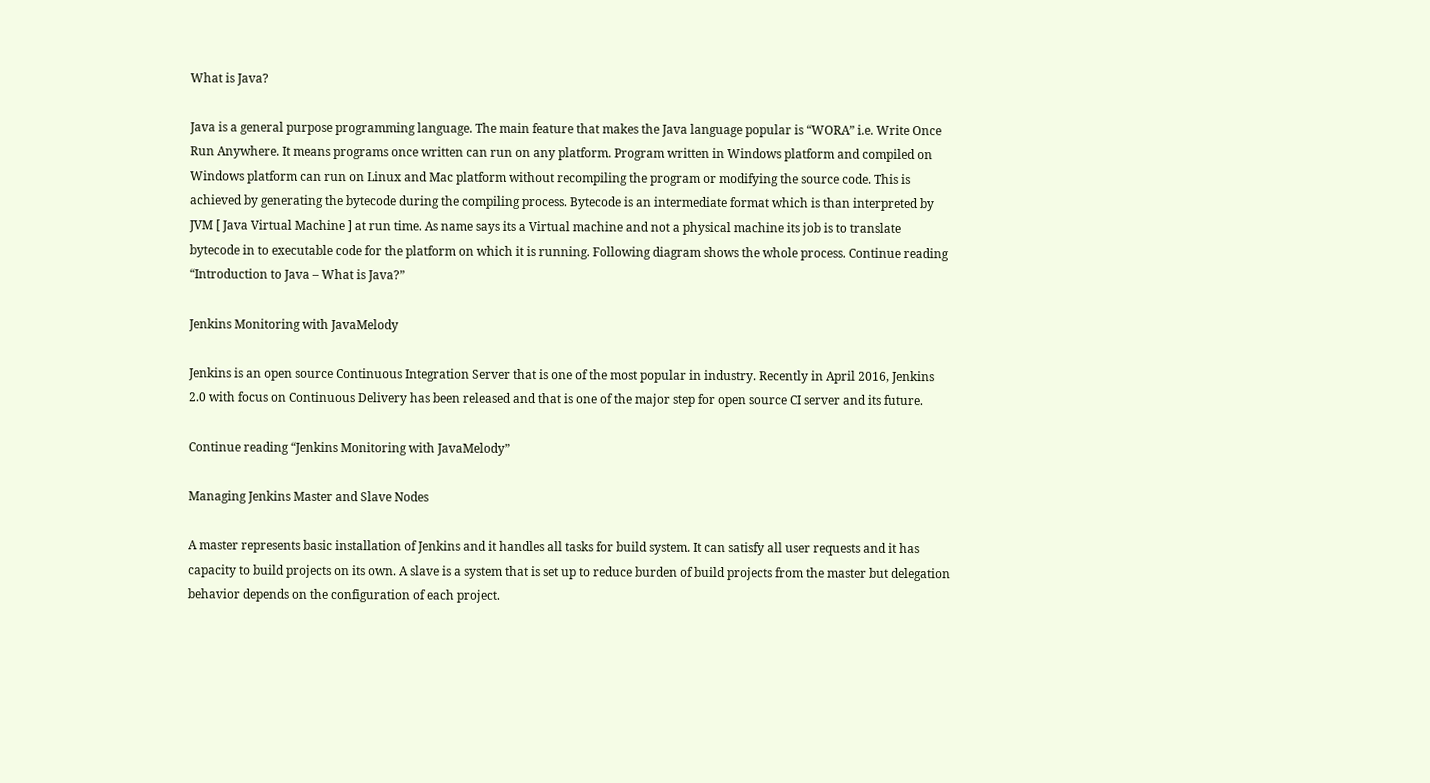What is Java?

Java is a general purpose programming language. The main feature that makes the Java language popular is “WORA” i.e. Write Once Run Anywhere. It means programs once written can run on any platform. Program written in Windows platform and compiled on Windows platform can run on Linux and Mac platform without recompiling the program or modifying the source code. This is achieved by generating the bytecode during the compiling process. Bytecode is an intermediate format which is than interpreted by JVM [ Java Virtual Machine ] at run time. As name says its a Virtual machine and not a physical machine its job is to translate bytecode in to executable code for the platform on which it is running. Following diagram shows the whole process. Continue reading “Introduction to Java – What is Java?”

Jenkins Monitoring with JavaMelody

Jenkins is an open source Continuous Integration Server that is one of the most popular in industry. Recently in April 2016, Jenkins 2.0 with focus on Continuous Delivery has been released and that is one of the major step for open source CI server and its future.

Continue reading “Jenkins Monitoring with JavaMelody”

Managing Jenkins Master and Slave Nodes

A master represents basic installation of Jenkins and it handles all tasks for build system. It can satisfy all user requests and it has capacity to build projects on its own. A slave is a system that is set up to reduce burden of build projects from the master but delegation behavior depends on the configuration of each project.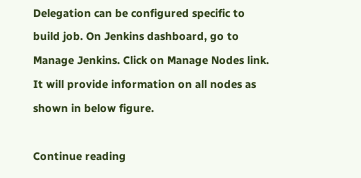Delegation can be configured specific to build job. On Jenkins dashboard, go to Manage Jenkins. Click on Manage Nodes link. It will provide information on all nodes as shown in below figure.

Continue reading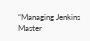“Managing Jenkins Master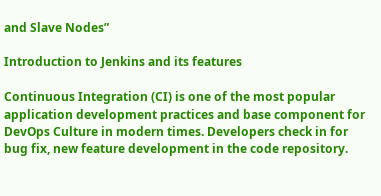and Slave Nodes”

Introduction to Jenkins and its features

Continuous Integration (CI) is one of the most popular application development practices and base component for DevOps Culture in modern times. Developers check in for bug fix, new feature development in the code repository.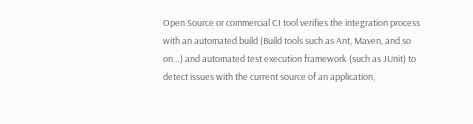Open Source or commercial CI tool verifies the integration process with an automated build (Build tools such as Ant, Maven, and so on…) and automated test execution framework (such as JUnit) to detect issues with the current source of an application,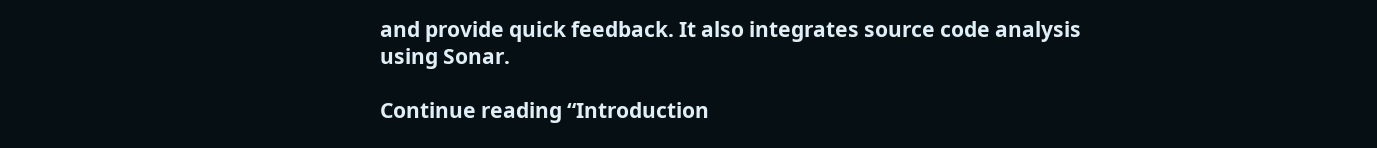and provide quick feedback. It also integrates source code analysis using Sonar.

Continue reading “Introduction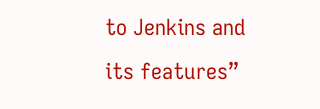to Jenkins and its features”